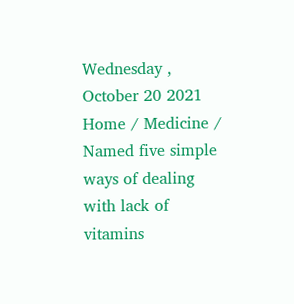Wednesday , October 20 2021
Home / Medicine / Named five simple ways of dealing with lack of vitamins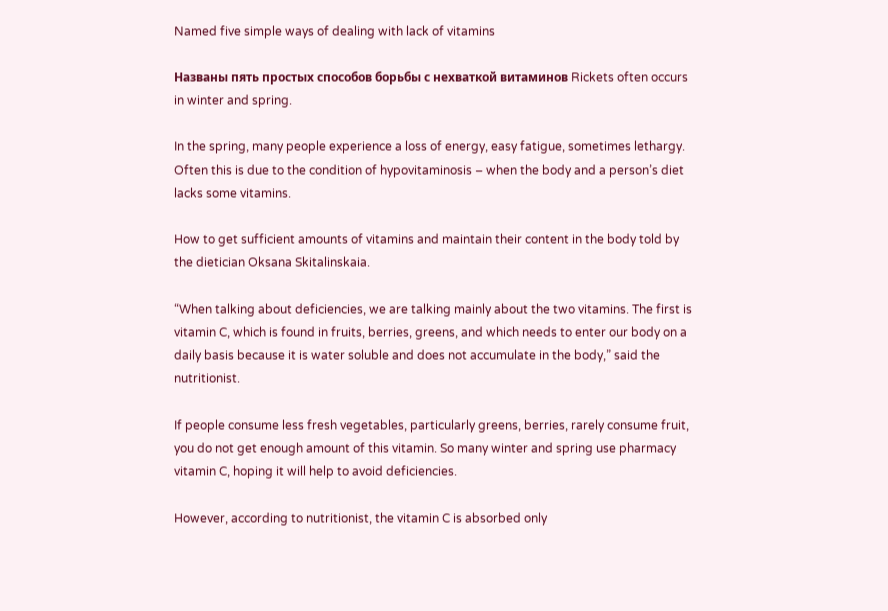Named five simple ways of dealing with lack of vitamins

Названы пять простых способов борьбы с нехваткой витаминов Rickets often occurs in winter and spring.

In the spring, many people experience a loss of energy, easy fatigue, sometimes lethargy. Often this is due to the condition of hypovitaminosis – when the body and a person’s diet lacks some vitamins.

How to get sufficient amounts of vitamins and maintain their content in the body told by the dietician Oksana Skitalinskaia.

“When talking about deficiencies, we are talking mainly about the two vitamins. The first is vitamin C, which is found in fruits, berries, greens, and which needs to enter our body on a daily basis because it is water soluble and does not accumulate in the body,” said the nutritionist.

If people consume less fresh vegetables, particularly greens, berries, rarely consume fruit, you do not get enough amount of this vitamin. So many winter and spring use pharmacy vitamin C, hoping it will help to avoid deficiencies.

However, according to nutritionist, the vitamin C is absorbed only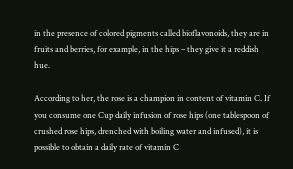in the presence of colored pigments called bioflavonoids, they are in fruits and berries, for example, in the hips – they give it a reddish hue.

According to her, the rose is a champion in content of vitamin C. If you consume one Cup daily infusion of rose hips (one tablespoon of crushed rose hips, drenched with boiling water and infused), it is possible to obtain a daily rate of vitamin C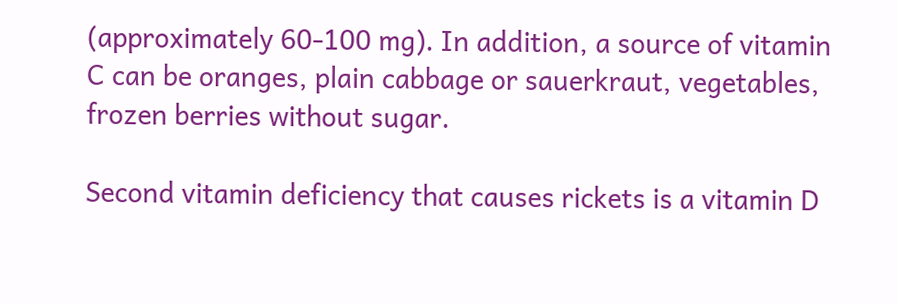(approximately 60-100 mg). In addition, a source of vitamin C can be oranges, plain cabbage or sauerkraut, vegetables, frozen berries without sugar.

Second vitamin deficiency that causes rickets is a vitamin D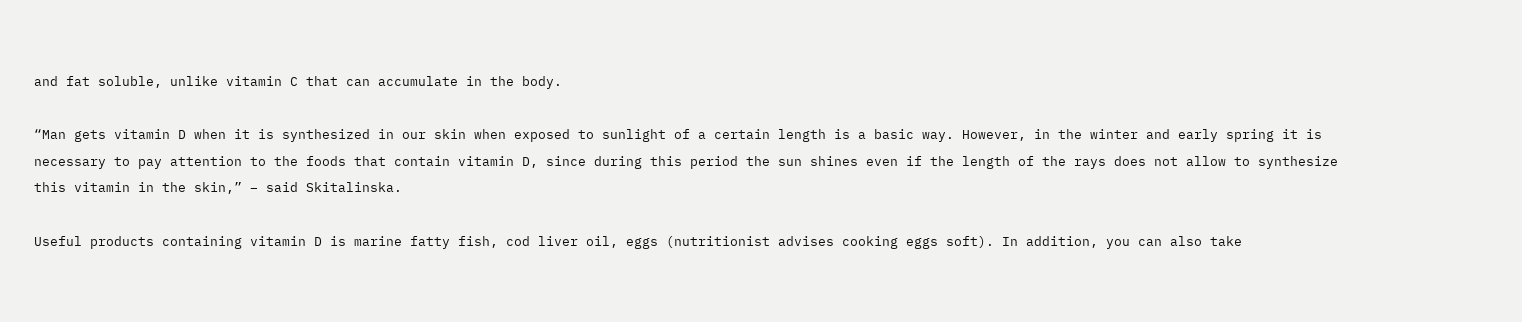and fat soluble, unlike vitamin C that can accumulate in the body.

“Man gets vitamin D when it is synthesized in our skin when exposed to sunlight of a certain length is a basic way. However, in the winter and early spring it is necessary to pay attention to the foods that contain vitamin D, since during this period the sun shines even if the length of the rays does not allow to synthesize this vitamin in the skin,” – said Skitalinska.

Useful products containing vitamin D is marine fatty fish, cod liver oil, eggs (nutritionist advises cooking eggs soft). In addition, you can also take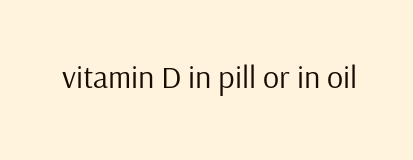vitamin D in pill or in oil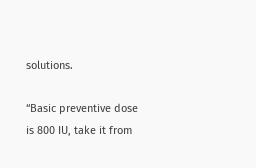solutions.

“Basic preventive dose is 800 IU, take it from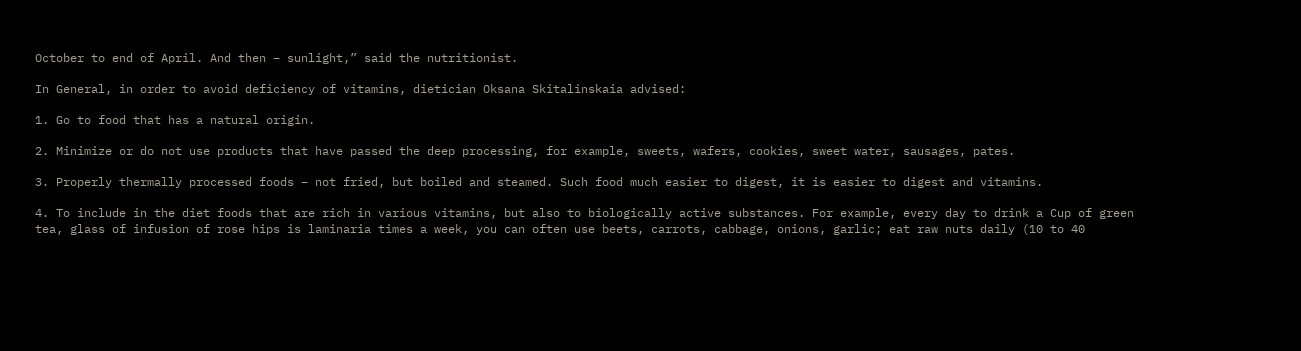October to end of April. And then – sunlight,” said the nutritionist.

In General, in order to avoid deficiency of vitamins, dietician Oksana Skitalinskaia advised:

1. Go to food that has a natural origin.

2. Minimize or do not use products that have passed the deep processing, for example, sweets, wafers, cookies, sweet water, sausages, pates.

3. Properly thermally processed foods – not fried, but boiled and steamed. Such food much easier to digest, it is easier to digest and vitamins.

4. To include in the diet foods that are rich in various vitamins, but also to biologically active substances. For example, every day to drink a Cup of green tea, glass of infusion of rose hips is laminaria times a week, you can often use beets, carrots, cabbage, onions, garlic; eat raw nuts daily (10 to 40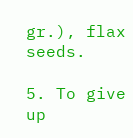gr.), flax seeds.

5. To give up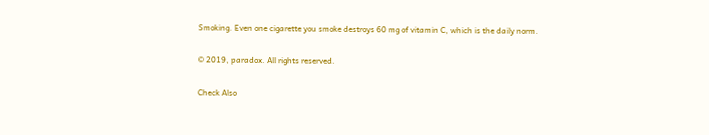Smoking. Even one cigarette you smoke destroys 60 mg of vitamin C, which is the daily norm.

© 2019, paradox. All rights reserved.

Check Also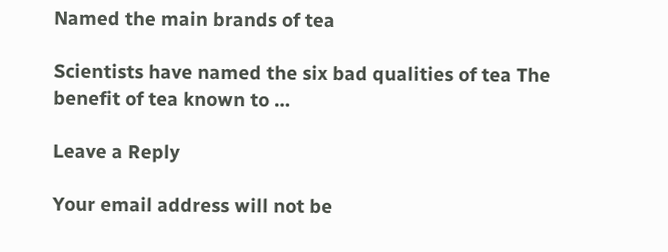Named the main brands of tea

Scientists have named the six bad qualities of tea The benefit of tea known to …

Leave a Reply

Your email address will not be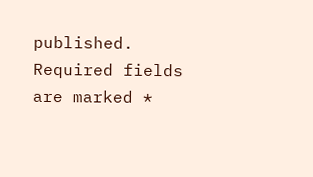published. Required fields are marked *